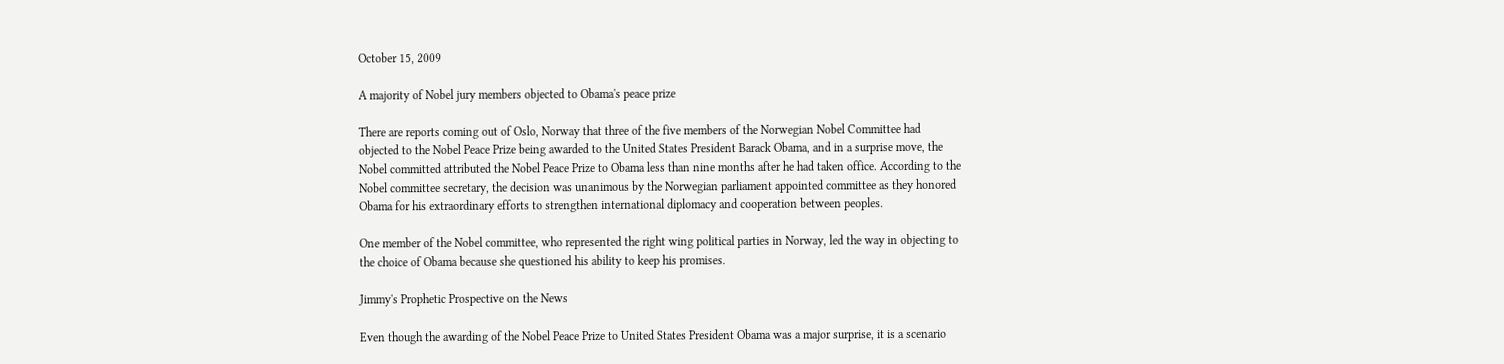October 15, 2009

A majority of Nobel jury members objected to Obama's peace prize

There are reports coming out of Oslo, Norway that three of the five members of the Norwegian Nobel Committee had objected to the Nobel Peace Prize being awarded to the United States President Barack Obama, and in a surprise move, the Nobel committed attributed the Nobel Peace Prize to Obama less than nine months after he had taken office. According to the Nobel committee secretary, the decision was unanimous by the Norwegian parliament appointed committee as they honored Obama for his extraordinary efforts to strengthen international diplomacy and cooperation between peoples.

One member of the Nobel committee, who represented the right wing political parties in Norway, led the way in objecting to the choice of Obama because she questioned his ability to keep his promises.

Jimmy's Prophetic Prospective on the News

Even though the awarding of the Nobel Peace Prize to United States President Obama was a major surprise, it is a scenario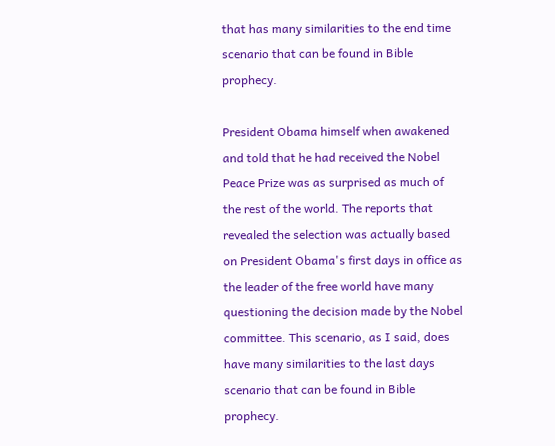that has many similarities to the end time scenario that can be found in Bible prophecy.

President Obama himself when awakened and told that he had received the Nobel Peace Prize was as surprised as much of the rest of the world. The reports that revealed the selection was actually based on President Obama's first days in office as the leader of the free world have many questioning the decision made by the Nobel committee. This scenario, as I said, does have many similarities to the last days scenario that can be found in Bible prophecy.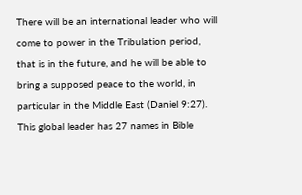There will be an international leader who will come to power in the Tribulation period, that is in the future, and he will be able to bring a supposed peace to the world, in particular in the Middle East (Daniel 9:27). This global leader has 27 names in Bible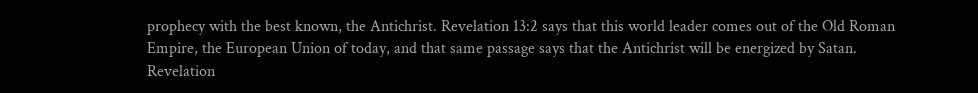prophecy with the best known, the Antichrist. Revelation 13:2 says that this world leader comes out of the Old Roman Empire, the European Union of today, and that same passage says that the Antichrist will be energized by Satan. Revelation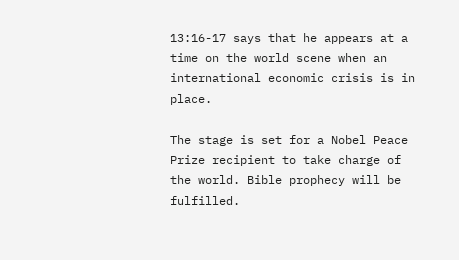13:16-17 says that he appears at a time on the world scene when an international economic crisis is in place.

The stage is set for a Nobel Peace Prize recipient to take charge of the world. Bible prophecy will be fulfilled.